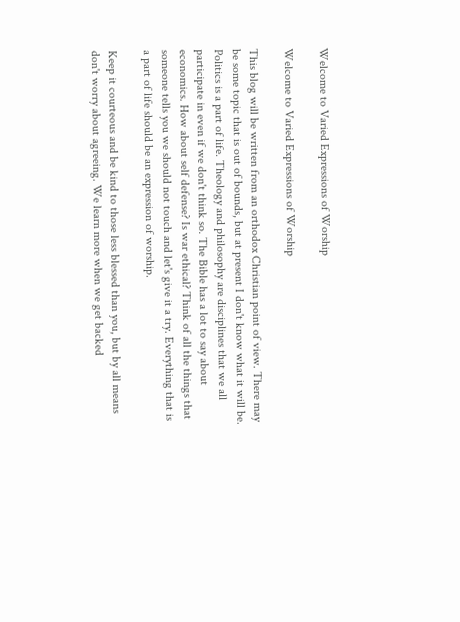Welcome to Varied Expressions of Worship

Welcome to Varied Expressions of Worship

This blog will be written from an orthodox Christian point of view. There may be some topic that is out of bounds, but at present I don't know what it will be. Politics is a part of life. Theology and philosophy are disciplines that we all participate in even if we don't think so. The Bible has a lot to say about economics. How about self defense? Is war ethical? Think of all the things that someone tells you we should not touch and let's give it a try. Everything that is a part of life should be an expression of worship.

Keep it courteous and be kind to those less blessed than you, but by all means don't worry about agreeing. We learn more when we get backed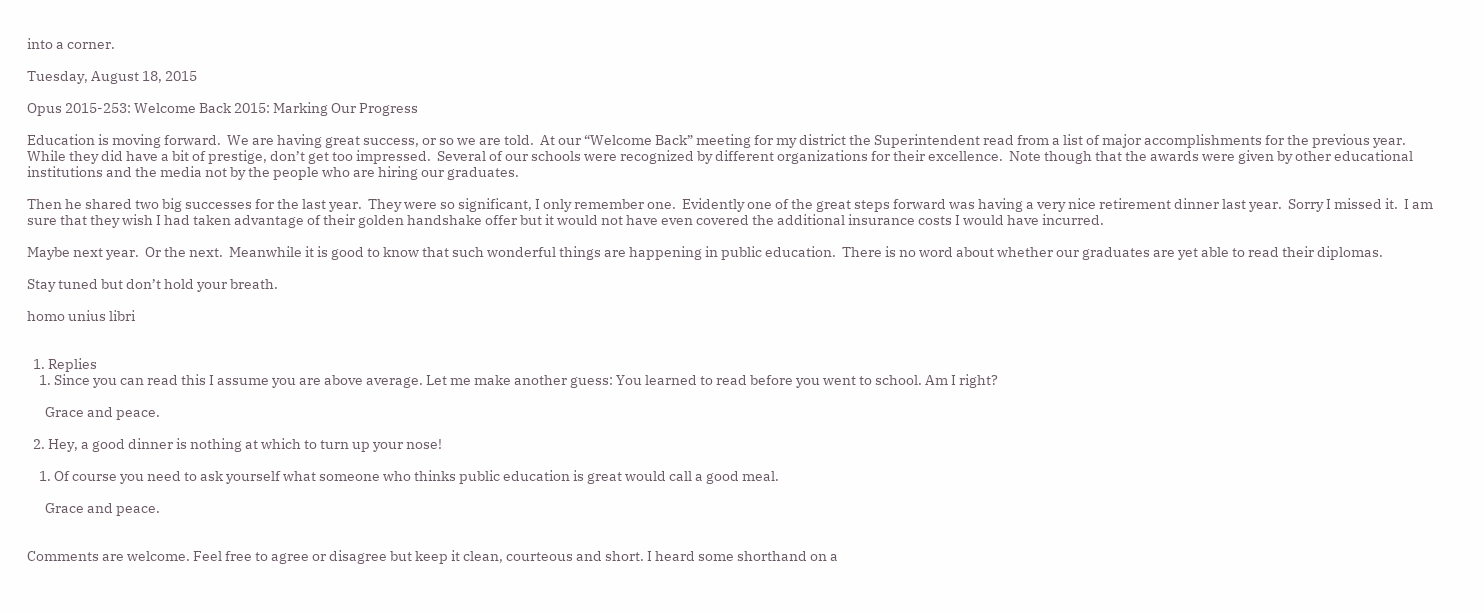into a corner.

Tuesday, August 18, 2015

Opus 2015-253: Welcome Back 2015: Marking Our Progress

Education is moving forward.  We are having great success, or so we are told.  At our “Welcome Back” meeting for my district the Superintendent read from a list of major accomplishments for the previous year.  While they did have a bit of prestige, don’t get too impressed.  Several of our schools were recognized by different organizations for their excellence.  Note though that the awards were given by other educational institutions and the media not by the people who are hiring our graduates.

Then he shared two big successes for the last year.  They were so significant, I only remember one.  Evidently one of the great steps forward was having a very nice retirement dinner last year.  Sorry I missed it.  I am sure that they wish I had taken advantage of their golden handshake offer but it would not have even covered the additional insurance costs I would have incurred.

Maybe next year.  Or the next.  Meanwhile it is good to know that such wonderful things are happening in public education.  There is no word about whether our graduates are yet able to read their diplomas.

Stay tuned but don’t hold your breath.

homo unius libri


  1. Replies
    1. Since you can read this I assume you are above average. Let me make another guess: You learned to read before you went to school. Am I right?

      Grace and peace.

  2. Hey, a good dinner is nothing at which to turn up your nose!

    1. Of course you need to ask yourself what someone who thinks public education is great would call a good meal.

      Grace and peace.


Comments are welcome. Feel free to agree or disagree but keep it clean, courteous and short. I heard some shorthand on a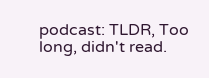podcast: TLDR, Too long, didn't read.